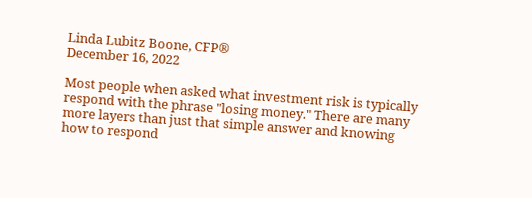Linda Lubitz Boone, CFP®
December 16, 2022

Most people when asked what investment risk is typically respond with the phrase "losing money." There are many more layers than just that simple answer and knowing how to respond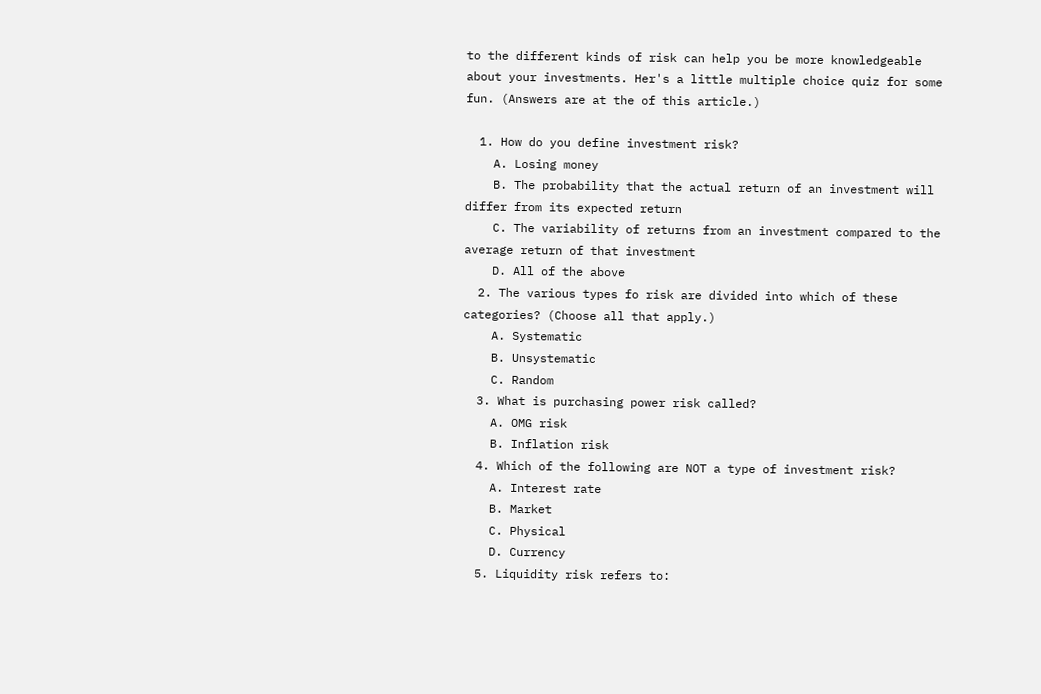to the different kinds of risk can help you be more knowledgeable about your investments. Her's a little multiple choice quiz for some fun. (Answers are at the of this article.)

  1. How do you define investment risk?
    A. Losing money
    B. The probability that the actual return of an investment will differ from its expected return
    C. The variability of returns from an investment compared to the average return of that investment
    D. All of the above
  2. The various types fo risk are divided into which of these categories? (Choose all that apply.)
    A. Systematic
    B. Unsystematic
    C. Random
  3. What is purchasing power risk called?
    A. OMG risk
    B. Inflation risk
  4. Which of the following are NOT a type of investment risk?
    A. Interest rate
    B. Market
    C. Physical
    D. Currency
  5. Liquidity risk refers to: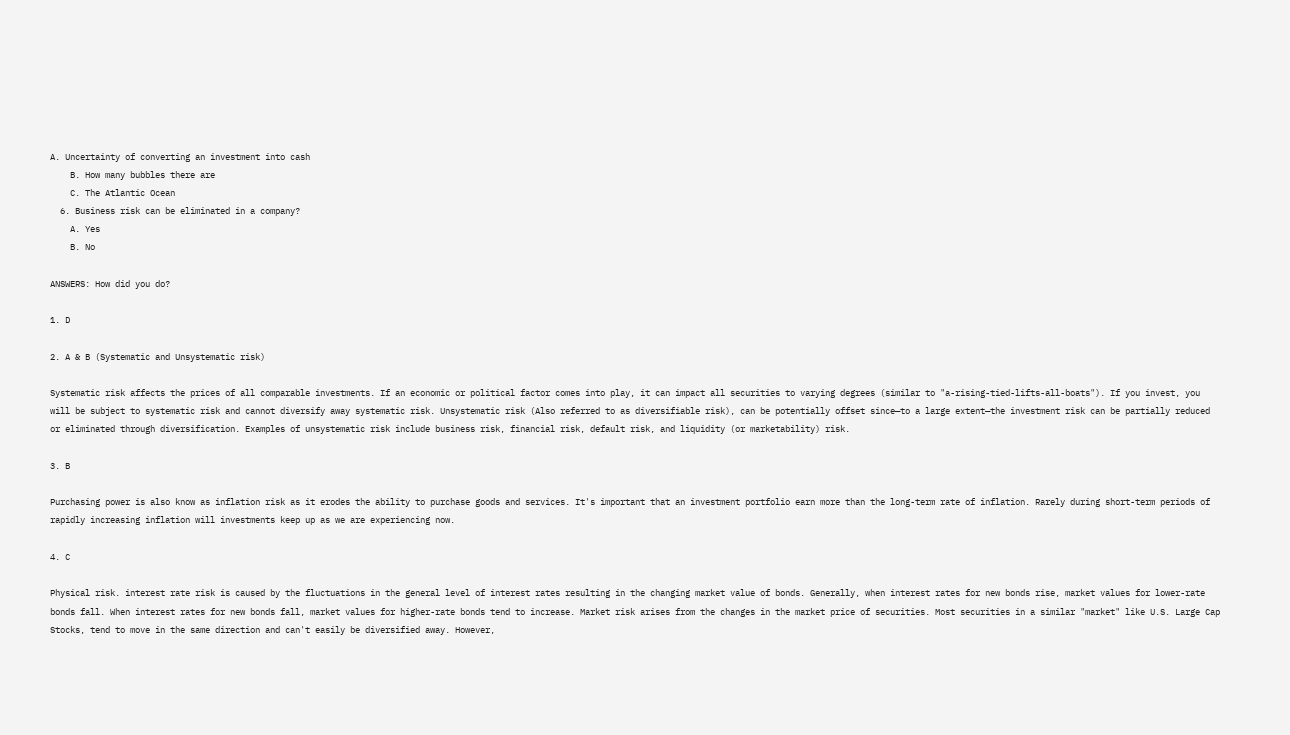A. Uncertainty of converting an investment into cash
    B. How many bubbles there are
    C. The Atlantic Ocean
  6. Business risk can be eliminated in a company?
    A. Yes
    B. No

ANSWERS: How did you do?

1. D

2. A & B (Systematic and Unsystematic risk)

Systematic risk affects the prices of all comparable investments. If an economic or political factor comes into play, it can impact all securities to varying degrees (similar to "a-rising-tied-lifts-all-boats"). If you invest, you will be subject to systematic risk and cannot diversify away systematic risk. Unsystematic risk (Also referred to as diversifiable risk), can be potentially offset since—to a large extent—the investment risk can be partially reduced or eliminated through diversification. Examples of unsystematic risk include business risk, financial risk, default risk, and liquidity (or marketability) risk.

3. B

Purchasing power is also know as inflation risk as it erodes the ability to purchase goods and services. It's important that an investment portfolio earn more than the long-term rate of inflation. Rarely during short-term periods of rapidly increasing inflation will investments keep up as we are experiencing now.

4. C

Physical risk. interest rate risk is caused by the fluctuations in the general level of interest rates resulting in the changing market value of bonds. Generally, when interest rates for new bonds rise, market values for lower-rate bonds fall. When interest rates for new bonds fall, market values for higher-rate bonds tend to increase. Market risk arises from the changes in the market price of securities. Most securities in a similar "market" like U.S. Large Cap Stocks, tend to move in the same direction and can't easily be diversified away. However,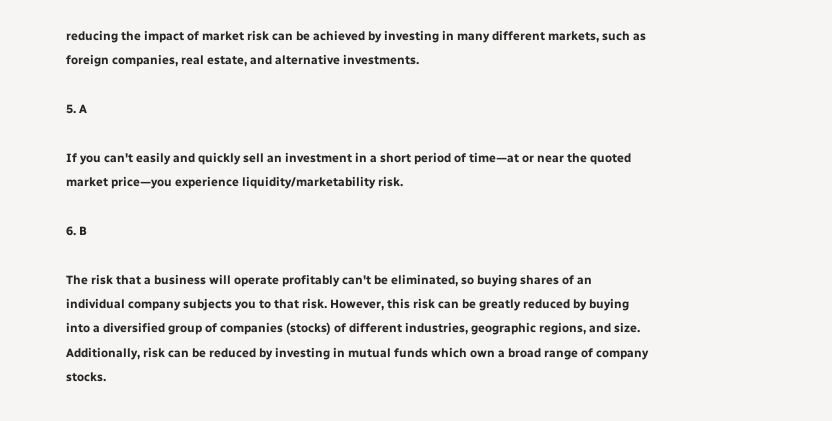reducing the impact of market risk can be achieved by investing in many different markets, such as foreign companies, real estate, and alternative investments.

5. A

If you can't easily and quickly sell an investment in a short period of time—at or near the quoted market price—you experience liquidity/marketability risk.

6. B

The risk that a business will operate profitably can't be eliminated, so buying shares of an individual company subjects you to that risk. However, this risk can be greatly reduced by buying into a diversified group of companies (stocks) of different industries, geographic regions, and size. Additionally, risk can be reduced by investing in mutual funds which own a broad range of company stocks.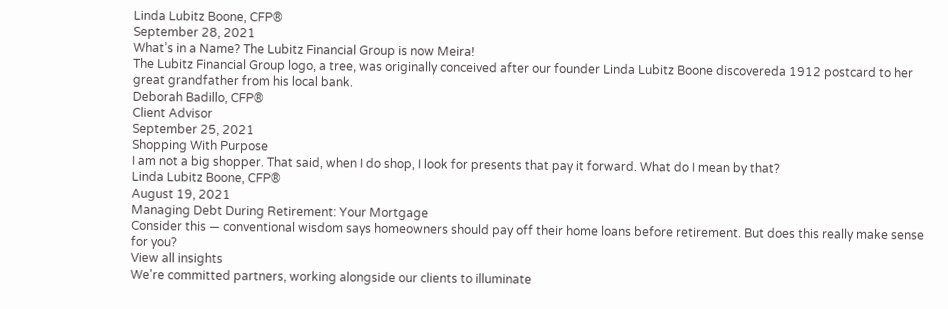Linda Lubitz Boone, CFP®
September 28, 2021
What’s in a Name? The Lubitz Financial Group is now Meira!
The Lubitz Financial Group logo, a tree, was originally conceived after our founder Linda Lubitz Boone discovereda 1912 postcard to her great grandfather from his local bank.
Deborah Badillo, CFP®
Client Advisor
September 25, 2021
Shopping With Purpose
I am not a big shopper. That said, when I do shop, I look for presents that pay it forward. What do I mean by that?
Linda Lubitz Boone, CFP®
August 19, 2021
Managing Debt During Retirement: Your Mortgage
Consider this — conventional wisdom says homeowners should pay off their home loans before retirement. But does this really make sense for you?
View all insights
We're committed partners, working alongside our clients to illuminate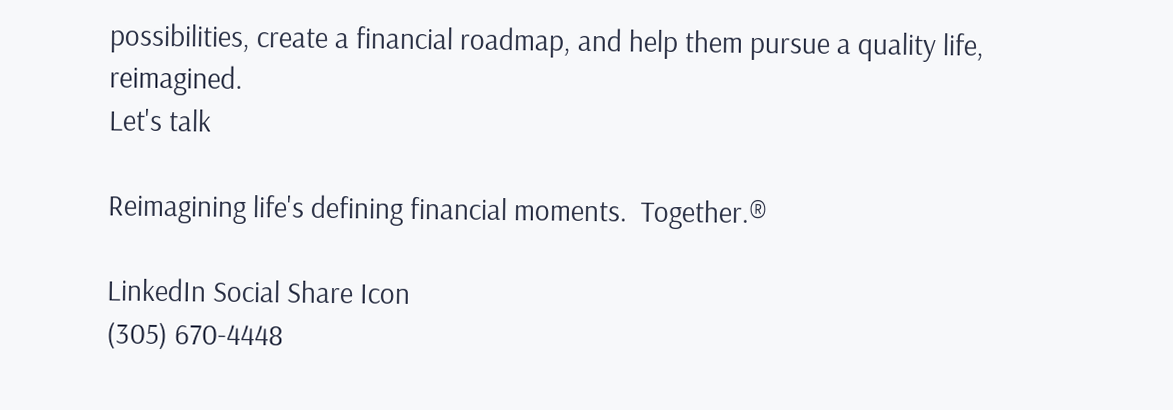possibilities, create a financial roadmap, and help them pursue a quality life, reimagined.
Let's talk

Reimagining life's defining financial moments.  Together.®

LinkedIn Social Share Icon
(305) 670-4448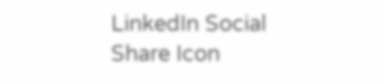LinkedIn Social Share Icon